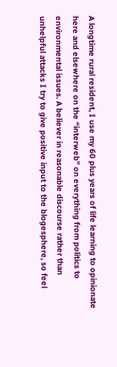A longtime rural resident, I use my 60 plus years of life learning to opinionate here and elsewhere on the “interweb” on everything from politics to environmental issues. A believer in reasonable discourse rather than unhelpful attacks I try to give positive input to the blogesphere, so feel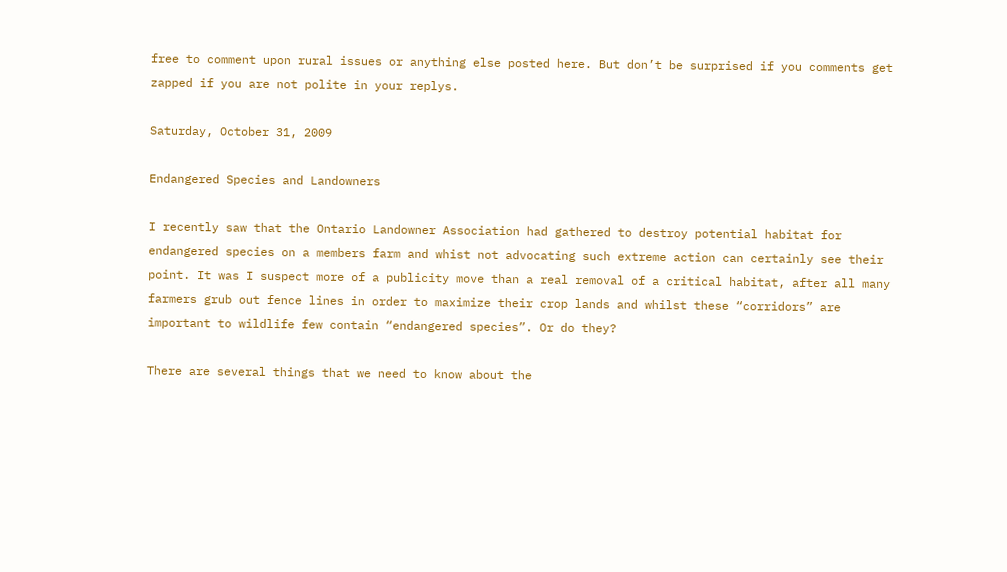free to comment upon rural issues or anything else posted here. But don’t be surprised if you comments get zapped if you are not polite in your replys.

Saturday, October 31, 2009

Endangered Species and Landowners

I recently saw that the Ontario Landowner Association had gathered to destroy potential habitat for endangered species on a members farm and whist not advocating such extreme action can certainly see their point. It was I suspect more of a publicity move than a real removal of a critical habitat, after all many farmers grub out fence lines in order to maximize their crop lands and whilst these “corridors” are important to wildlife few contain “endangered species”. Or do they?

There are several things that we need to know about the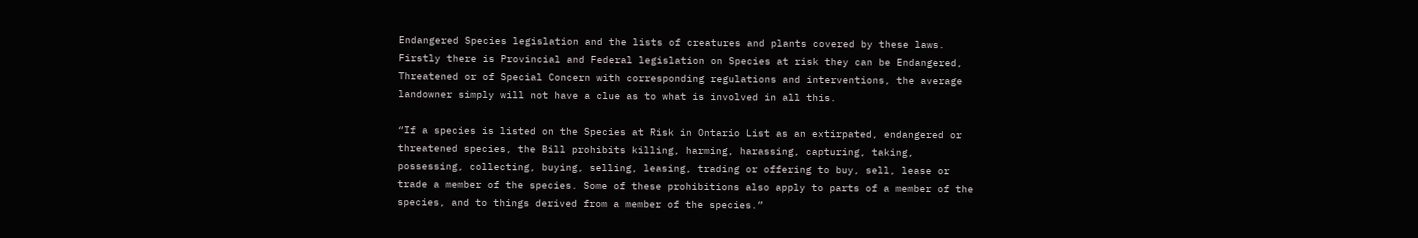Endangered Species legislation and the lists of creatures and plants covered by these laws. Firstly there is Provincial and Federal legislation on Species at risk they can be Endangered, Threatened or of Special Concern with corresponding regulations and interventions, the average landowner simply will not have a clue as to what is involved in all this.

“If a species is listed on the Species at Risk in Ontario List as an extirpated, endangered or threatened species, the Bill prohibits killing, harming, harassing, capturing, taking, possessing, collecting, buying, selling, leasing, trading or offering to buy, sell, lease or trade a member of the species. Some of these prohibitions also apply to parts of a member of the species, and to things derived from a member of the species.”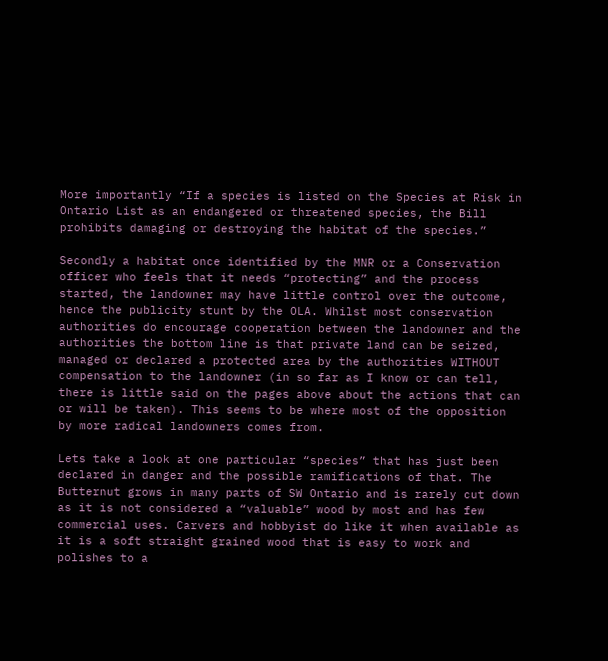More importantly “If a species is listed on the Species at Risk in Ontario List as an endangered or threatened species, the Bill prohibits damaging or destroying the habitat of the species.”

Secondly a habitat once identified by the MNR or a Conservation officer who feels that it needs “protecting” and the process started, the landowner may have little control over the outcome, hence the publicity stunt by the OLA. Whilst most conservation authorities do encourage cooperation between the landowner and the authorities the bottom line is that private land can be seized, managed or declared a protected area by the authorities WITHOUT compensation to the landowner (in so far as I know or can tell, there is little said on the pages above about the actions that can or will be taken). This seems to be where most of the opposition by more radical landowners comes from.

Lets take a look at one particular “species” that has just been declared in danger and the possible ramifications of that. The Butternut grows in many parts of SW Ontario and is rarely cut down as it is not considered a “valuable” wood by most and has few commercial uses. Carvers and hobbyist do like it when available as it is a soft straight grained wood that is easy to work and polishes to a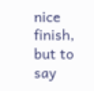nice finish, but to say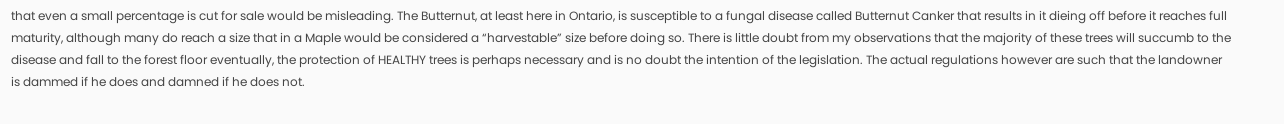that even a small percentage is cut for sale would be misleading. The Butternut, at least here in Ontario, is susceptible to a fungal disease called Butternut Canker that results in it dieing off before it reaches full maturity, although many do reach a size that in a Maple would be considered a “harvestable” size before doing so. There is little doubt from my observations that the majority of these trees will succumb to the disease and fall to the forest floor eventually, the protection of HEALTHY trees is perhaps necessary and is no doubt the intention of the legislation. The actual regulations however are such that the landowner is dammed if he does and damned if he does not.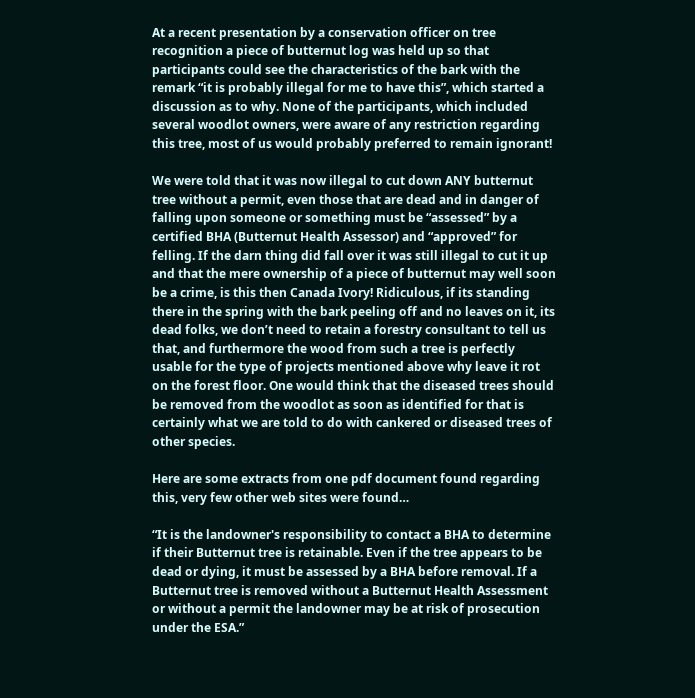At a recent presentation by a conservation officer on tree recognition a piece of butternut log was held up so that participants could see the characteristics of the bark with the remark “it is probably illegal for me to have this”, which started a discussion as to why. None of the participants, which included several woodlot owners, were aware of any restriction regarding this tree, most of us would probably preferred to remain ignorant!

We were told that it was now illegal to cut down ANY butternut tree without a permit, even those that are dead and in danger of falling upon someone or something must be “assessed” by a certified BHA (Butternut Health Assessor) and “approved” for felling. If the darn thing did fall over it was still illegal to cut it up and that the mere ownership of a piece of butternut may well soon be a crime, is this then Canada Ivory! Ridiculous, if its standing there in the spring with the bark peeling off and no leaves on it, its dead folks, we don’t need to retain a forestry consultant to tell us that, and furthermore the wood from such a tree is perfectly usable for the type of projects mentioned above why leave it rot on the forest floor. One would think that the diseased trees should be removed from the woodlot as soon as identified for that is certainly what we are told to do with cankered or diseased trees of other species.

Here are some extracts from one pdf document found regarding this, very few other web sites were found…

“It is the landowner's responsibility to contact a BHA to determine if their Butternut tree is retainable. Even if the tree appears to be dead or dying, it must be assessed by a BHA before removal. If a Butternut tree is removed without a Butternut Health Assessment or without a permit the landowner may be at risk of prosecution under the ESA.”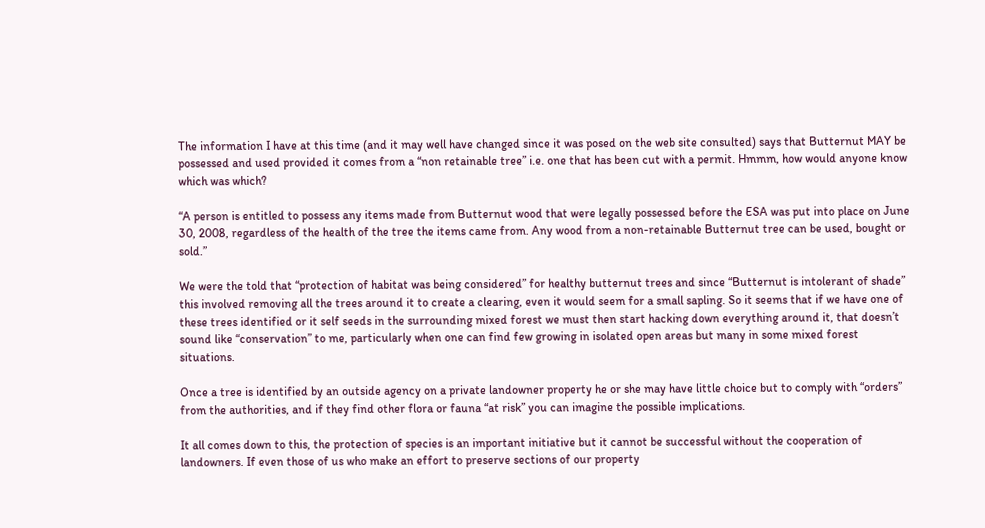The information I have at this time (and it may well have changed since it was posed on the web site consulted) says that Butternut MAY be possessed and used provided it comes from a “non retainable tree” i.e. one that has been cut with a permit. Hmmm, how would anyone know which was which?

“A person is entitled to possess any items made from Butternut wood that were legally possessed before the ESA was put into place on June 30, 2008, regardless of the health of the tree the items came from. Any wood from a non-retainable Butternut tree can be used, bought or sold.”

We were the told that “protection of habitat was being considered” for healthy butternut trees and since “Butternut is intolerant of shade” this involved removing all the trees around it to create a clearing, even it would seem for a small sapling. So it seems that if we have one of these trees identified or it self seeds in the surrounding mixed forest we must then start hacking down everything around it, that doesn’t sound like “conservation” to me, particularly when one can find few growing in isolated open areas but many in some mixed forest situations.

Once a tree is identified by an outside agency on a private landowner property he or she may have little choice but to comply with “orders” from the authorities, and if they find other flora or fauna “at risk” you can imagine the possible implications.

It all comes down to this, the protection of species is an important initiative but it cannot be successful without the cooperation of landowners. If even those of us who make an effort to preserve sections of our property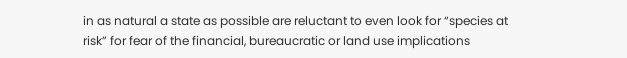in as natural a state as possible are reluctant to even look for “species at risk” for fear of the financial, bureaucratic or land use implications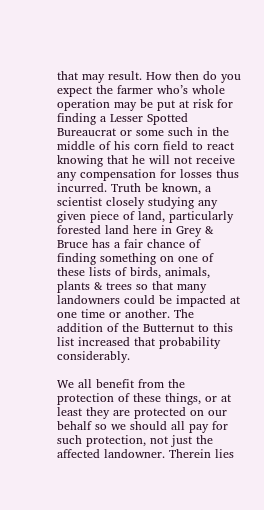that may result. How then do you expect the farmer who’s whole operation may be put at risk for finding a Lesser Spotted Bureaucrat or some such in the middle of his corn field to react knowing that he will not receive any compensation for losses thus incurred. Truth be known, a scientist closely studying any given piece of land, particularly forested land here in Grey & Bruce has a fair chance of finding something on one of these lists of birds, animals, plants & trees so that many landowners could be impacted at one time or another. The addition of the Butternut to this list increased that probability considerably.

We all benefit from the protection of these things, or at least they are protected on our behalf so we should all pay for such protection, not just the affected landowner. Therein lies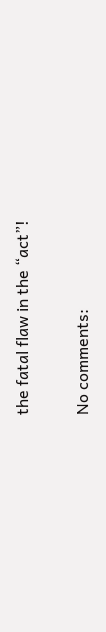the fatal flaw in the “act”!

No comments: